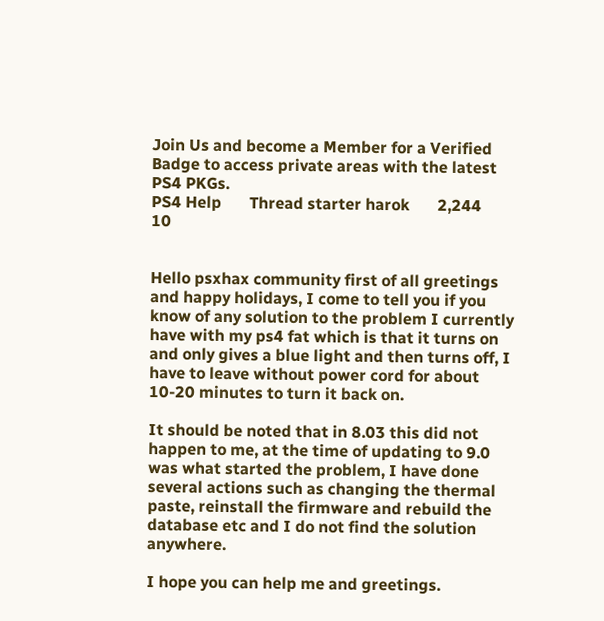Join Us and become a Member for a Verified Badge to access private areas with the latest PS4 PKGs.
PS4 Help       Thread starter harok       2,244       10


Hello psxhax community first of all greetings and happy holidays, I come to tell you if you know of any solution to the problem I currently have with my ps4 fat which is that it turns on and only gives a blue light and then turns off, I have to leave without power cord for about 10-20 minutes to turn it back on.

It should be noted that in 8.03 this did not happen to me, at the time of updating to 9.0 was what started the problem, I have done several actions such as changing the thermal paste, reinstall the firmware and rebuild the database etc and I do not find the solution anywhere.

I hope you can help me and greetings.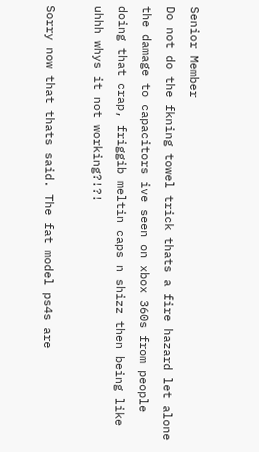Senior Member
Do not do the fkning towel trick thats a fire hazard let alone the damage to capacitors ive seen on xbox 360s from people doing that crap, friggib meltin caps n shizz then being like uhhh whys it not working?!?!

Sorry now that thats said. The fat model ps4s are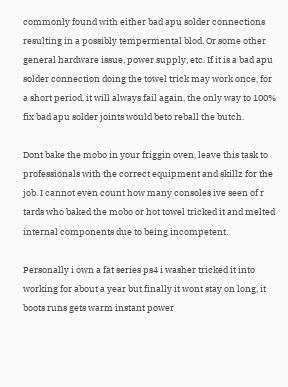commonly found with either bad apu solder connections resulting in a possibly tempermental blod. Or some other general hardware issue, power supply, etc. If it is a bad apu solder connection doing the towel trick may work once, for a short period, it will always fail again, the only way to 100% fix bad apu solder joints would beto reball the butch.

Dont bake the mobo in your friggin oven, leave this task to professionals with the correct equipment and skillz for the job. I cannot even count how many consoles ive seen of r tards who baked the mobo or hot towel tricked it and melted internal components due to being incompetent.

Personally i own a fat series ps4 i washer tricked it into working for about a year but finally it wont stay on long, it boots runs gets warm instant power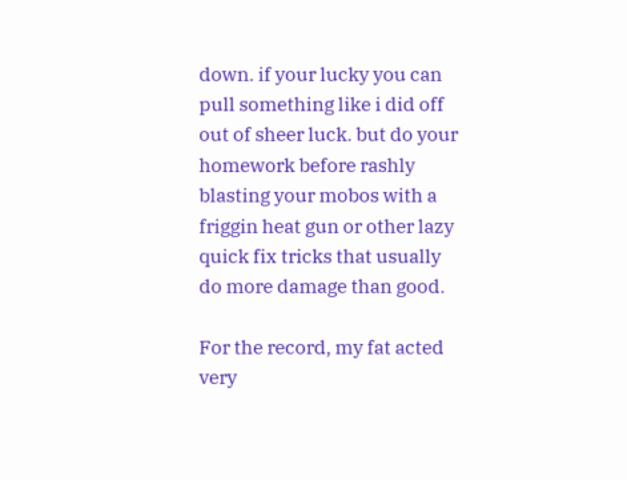down. if your lucky you can pull something like i did off out of sheer luck. but do your homework before rashly blasting your mobos with a friggin heat gun or other lazy quick fix tricks that usually do more damage than good.

For the record, my fat acted very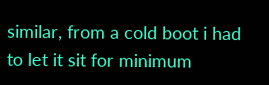similar, from a cold boot i had to let it sit for minimum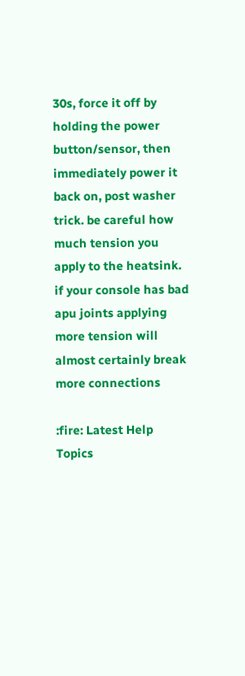30s, force it off by holding the power button/sensor, then immediately power it back on, post washer trick. be careful how much tension you apply to the heatsink. if your console has bad apu joints applying more tension will almost certainly break more connections

:fire: Latest Help Topics